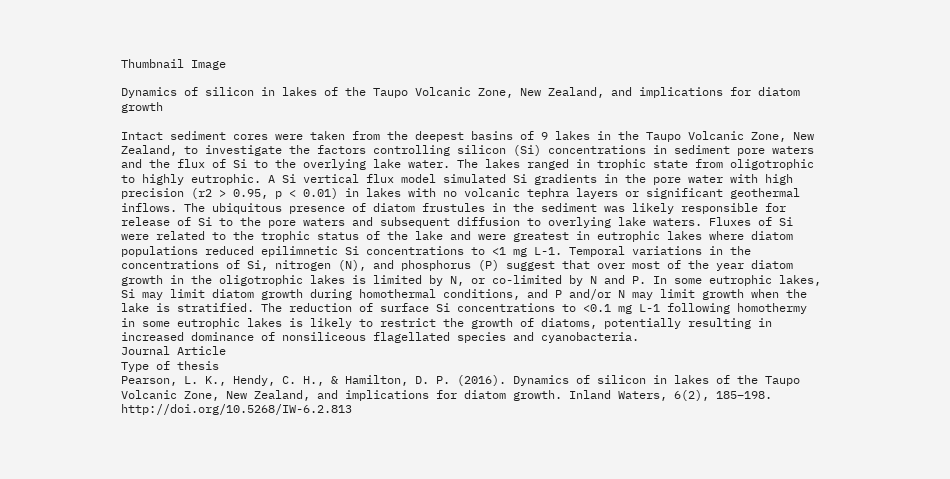Thumbnail Image

Dynamics of silicon in lakes of the Taupo Volcanic Zone, New Zealand, and implications for diatom growth

Intact sediment cores were taken from the deepest basins of 9 lakes in the Taupo Volcanic Zone, New Zealand, to investigate the factors controlling silicon (Si) concentrations in sediment pore waters and the flux of Si to the overlying lake water. The lakes ranged in trophic state from oligotrophic to highly eutrophic. A Si vertical flux model simulated Si gradients in the pore water with high precision (r2 > 0.95, p < 0.01) in lakes with no volcanic tephra layers or significant geothermal inflows. The ubiquitous presence of diatom frustules in the sediment was likely responsible for release of Si to the pore waters and subsequent diffusion to overlying lake waters. Fluxes of Si were related to the trophic status of the lake and were greatest in eutrophic lakes where diatom populations reduced epilimnetic Si concentrations to <1 mg L-1. Temporal variations in the concentrations of Si, nitrogen (N), and phosphorus (P) suggest that over most of the year diatom growth in the oligotrophic lakes is limited by N, or co-limited by N and P. In some eutrophic lakes, Si may limit diatom growth during homothermal conditions, and P and/or N may limit growth when the lake is stratified. The reduction of surface Si concentrations to <0.1 mg L-1 following homothermy in some eutrophic lakes is likely to restrict the growth of diatoms, potentially resulting in increased dominance of nonsiliceous flagellated species and cyanobacteria.
Journal Article
Type of thesis
Pearson, L. K., Hendy, C. H., & Hamilton, D. P. (2016). Dynamics of silicon in lakes of the Taupo Volcanic Zone, New Zealand, and implications for diatom growth. Inland Waters, 6(2), 185–198. http://doi.org/10.5268/IW-6.2.813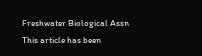Freshwater Biological Assn
This article has been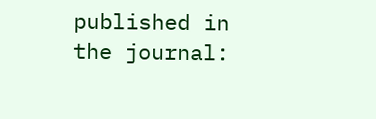published in the journal: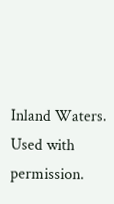Inland Waters. Used with permission.